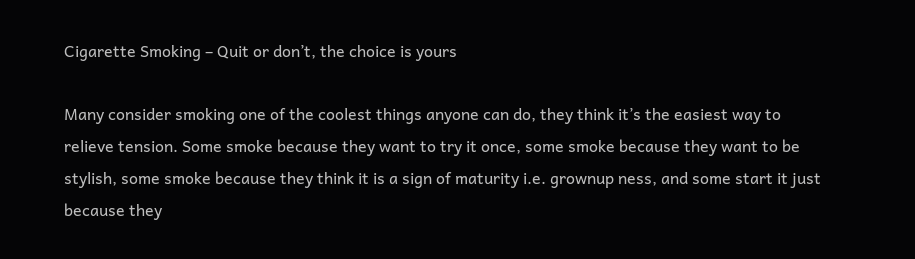Cigarette Smoking – Quit or don’t, the choice is yours

Many consider smoking one of the coolest things anyone can do, they think it’s the easiest way to relieve tension. Some smoke because they want to try it once, some smoke because they want to be stylish, some smoke because they think it is a sign of maturity i.e. grownup ness, and some start it just because they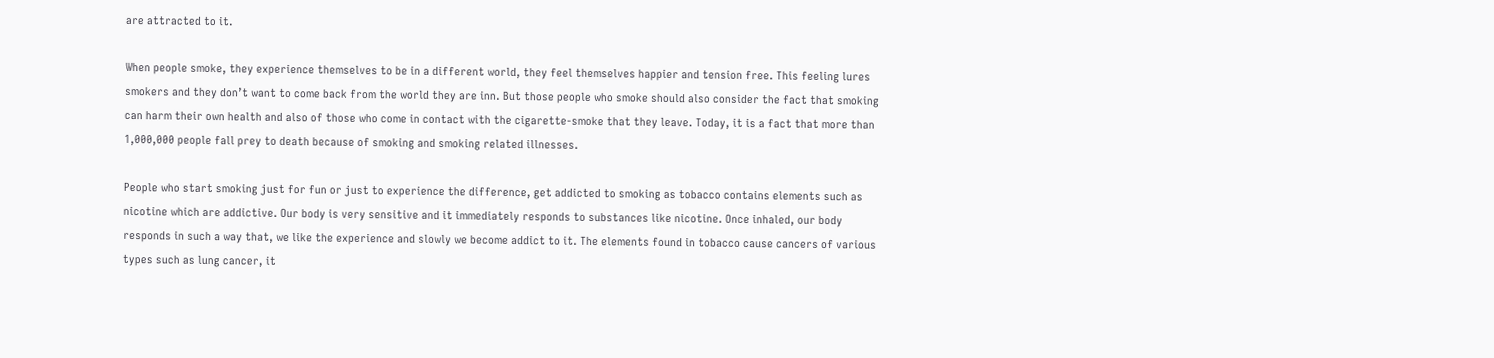are attracted to it.

When people smoke, they experience themselves to be in a different world, they feel themselves happier and tension free. This feeling lures smokers and they don’t want to come back from the world they are inn. But those people who smoke should also consider the fact that smoking can harm their own health and also of those who come in contact with the cigarette-smoke that they leave. Today, it is a fact that more than 1,000,000 people fall prey to death because of smoking and smoking related illnesses.

People who start smoking just for fun or just to experience the difference, get addicted to smoking as tobacco contains elements such as nicotine which are addictive. Our body is very sensitive and it immediately responds to substances like nicotine. Once inhaled, our body responds in such a way that, we like the experience and slowly we become addict to it. The elements found in tobacco cause cancers of various types such as lung cancer, it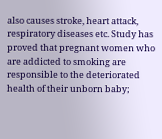also causes stroke, heart attack, respiratory diseases etc. Study has proved that pregnant women who are addicted to smoking are responsible to the deteriorated health of their unborn baby;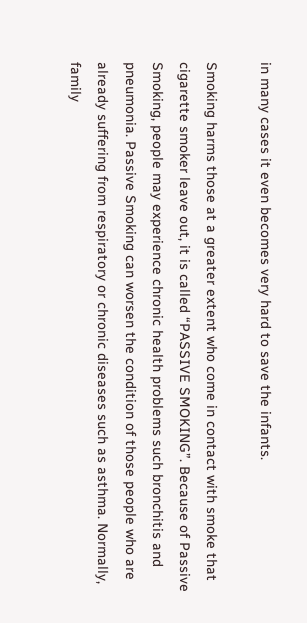in many cases it even becomes very hard to save the infants.

Smoking harms those at a greater extent who come in contact with smoke that cigarette smoker leave out, it is called “PASSIVE SMOKING”. Because of Passive Smoking, people may experience chronic health problems such bronchitis and pneumonia. Passive Smoking can worsen the condition of those people who are already suffering from respiratory or chronic diseases such as asthma. Normally, family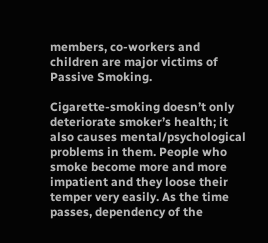members, co-workers and children are major victims of Passive Smoking.

Cigarette-smoking doesn’t only deteriorate smoker’s health; it also causes mental/psychological problems in them. People who smoke become more and more impatient and they loose their temper very easily. As the time passes, dependency of the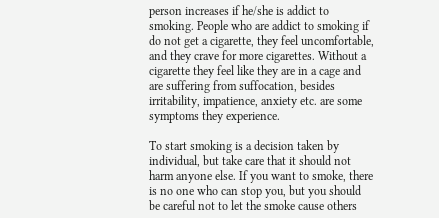person increases if he/she is addict to smoking. People who are addict to smoking if do not get a cigarette, they feel uncomfortable, and they crave for more cigarettes. Without a cigarette they feel like they are in a cage and are suffering from suffocation, besides irritability, impatience, anxiety etc. are some symptoms they experience.

To start smoking is a decision taken by individual, but take care that it should not harm anyone else. If you want to smoke, there is no one who can stop you, but you should be careful not to let the smoke cause others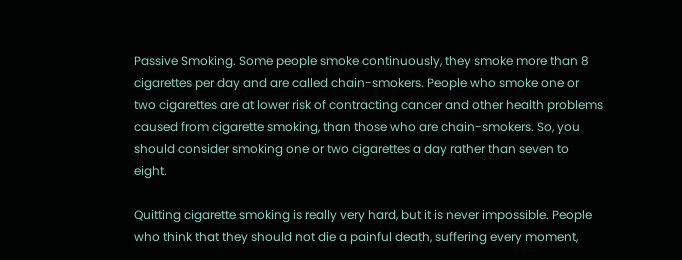Passive Smoking. Some people smoke continuously, they smoke more than 8 cigarettes per day and are called chain-smokers. People who smoke one or two cigarettes are at lower risk of contracting cancer and other health problems caused from cigarette smoking, than those who are chain-smokers. So, you should consider smoking one or two cigarettes a day rather than seven to eight.

Quitting cigarette smoking is really very hard, but it is never impossible. People who think that they should not die a painful death, suffering every moment,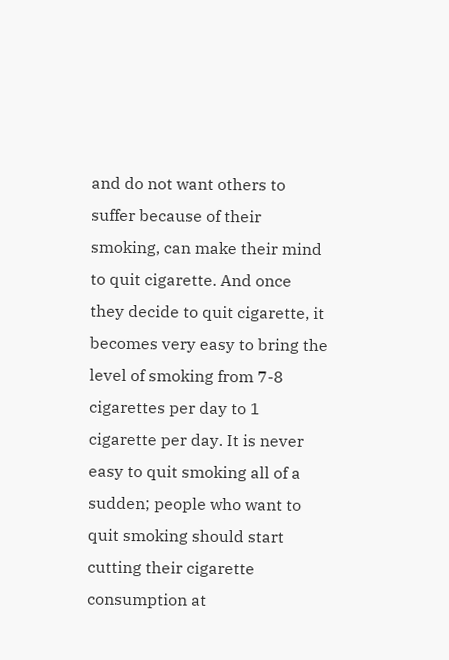and do not want others to suffer because of their smoking, can make their mind to quit cigarette. And once they decide to quit cigarette, it becomes very easy to bring the level of smoking from 7-8 cigarettes per day to 1 cigarette per day. It is never easy to quit smoking all of a sudden; people who want to quit smoking should start cutting their cigarette consumption at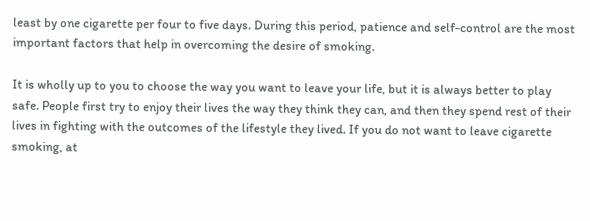least by one cigarette per four to five days. During this period, patience and self-control are the most important factors that help in overcoming the desire of smoking.

It is wholly up to you to choose the way you want to leave your life, but it is always better to play safe. People first try to enjoy their lives the way they think they can, and then they spend rest of their lives in fighting with the outcomes of the lifestyle they lived. If you do not want to leave cigarette smoking, at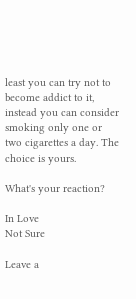least you can try not to become addict to it, instead you can consider smoking only one or two cigarettes a day. The choice is yours.

What's your reaction?

In Love
Not Sure

Leave a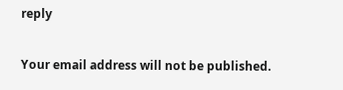reply

Your email address will not be published.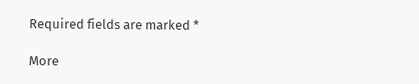Required fields are marked *

More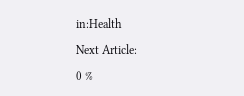in:Health

Next Article:

0 %